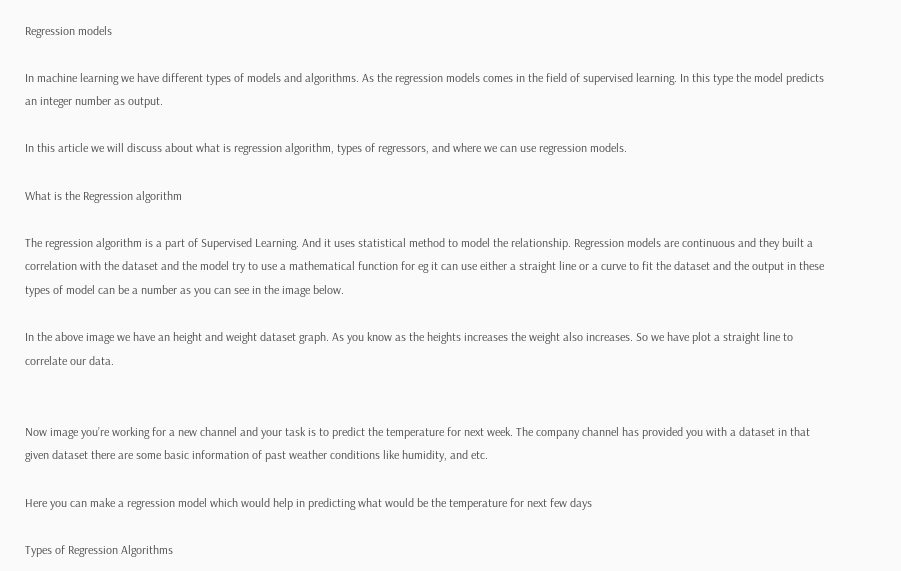Regression models

In machine learning we have different types of models and algorithms. As the regression models comes in the field of supervised learning. In this type the model predicts an integer number as output.

In this article we will discuss about what is regression algorithm, types of regressors, and where we can use regression models.

What is the Regression algorithm

The regression algorithm is a part of Supervised Learning. And it uses statistical method to model the relationship. Regression models are continuous and they built a correlation with the dataset and the model try to use a mathematical function for eg it can use either a straight line or a curve to fit the dataset and the output in these types of model can be a number as you can see in the image below.

In the above image we have an height and weight dataset graph. As you know as the heights increases the weight also increases. So we have plot a straight line to correlate our data.


Now image you’re working for a new channel and your task is to predict the temperature for next week. The company channel has provided you with a dataset in that given dataset there are some basic information of past weather conditions like humidity, and etc.

Here you can make a regression model which would help in predicting what would be the temperature for next few days

Types of Regression Algorithms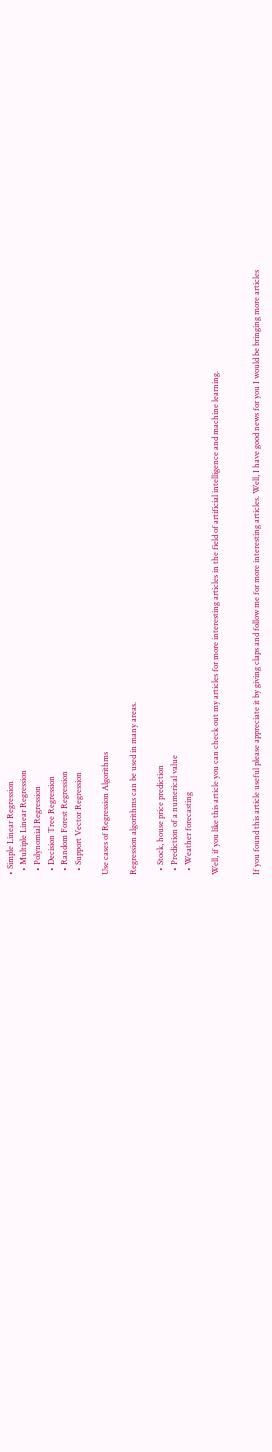• Simple Linear Regression
  • Multiple Linear Regression
  • Polynomial Regression
  • Decision Tree Regression
  • Random Forest Regression
  • Support Vector Regression

Use cases of Regression Algorithms

Regression algorithms can be used in many areas.

  • Stock, house price prediction
  • Prediction of a numerical value
  • Weather forecasting

Well, if you like this article you can check out my articles for more interesting articles in the field of artificial intelligence and machine learning.


If you found this article useful please appreciate it by giving claps and follow me for more interesting articles. Well, I have good news for you I would be bringing more articles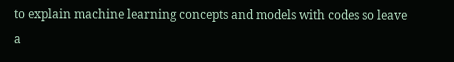to explain machine learning concepts and models with codes so leave a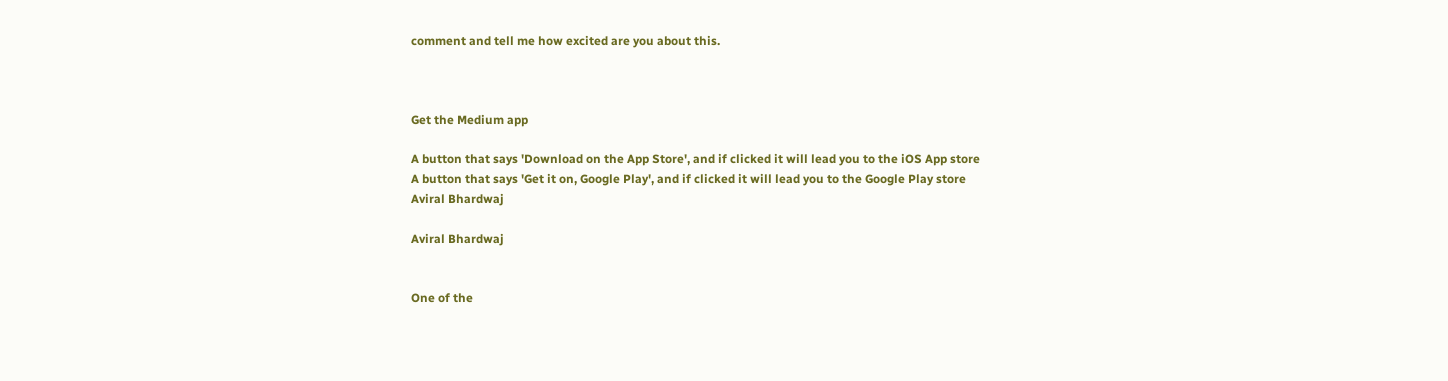comment and tell me how excited are you about this.



Get the Medium app

A button that says 'Download on the App Store', and if clicked it will lead you to the iOS App store
A button that says 'Get it on, Google Play', and if clicked it will lead you to the Google Play store
Aviral Bhardwaj

Aviral Bhardwaj


One of the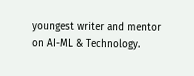youngest writer and mentor on AI-ML & Technology.